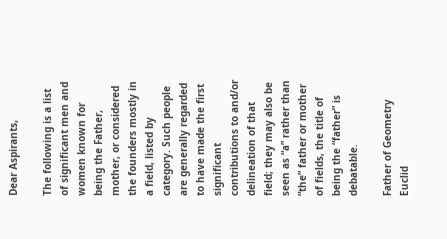Dear Aspirants,

The following is a list of significant men and women known for being the Father, mother, or considered the founders mostly in a field, listed by category. Such people are generally regarded to have made the first significant contributions to and/or delineation of that field; they may also be seen as “a” rather than “the” father or mother of fields, the title of being the “father” is debatable.

Father of Geometry Euclid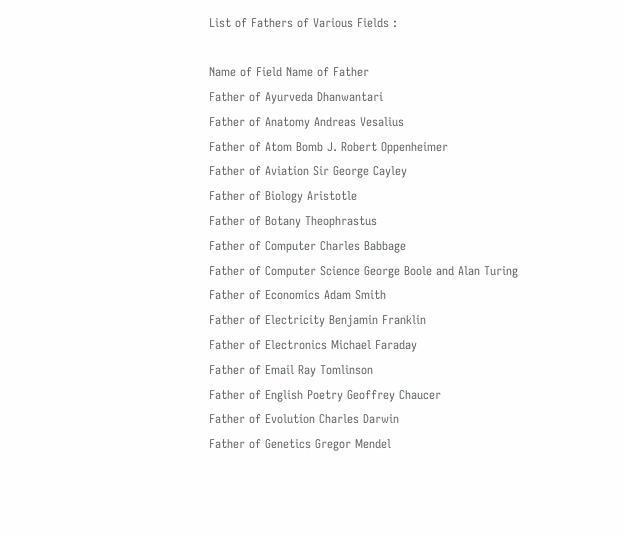List of Fathers of Various Fields :

Name of Field Name of Father
Father of Ayurveda Dhanwantari
Father of Anatomy Andreas Vesalius
Father of Atom Bomb J. Robert Oppenheimer
Father of Aviation Sir George Cayley
Father of Biology Aristotle
Father of Botany Theophrastus
Father of Computer Charles Babbage
Father of Computer Science George Boole and Alan Turing
Father of Economics Adam Smith
Father of Electricity Benjamin Franklin
Father of Electronics Michael Faraday
Father of Email Ray Tomlinson
Father of English Poetry Geoffrey Chaucer
Father of Evolution Charles Darwin
Father of Genetics Gregor Mendel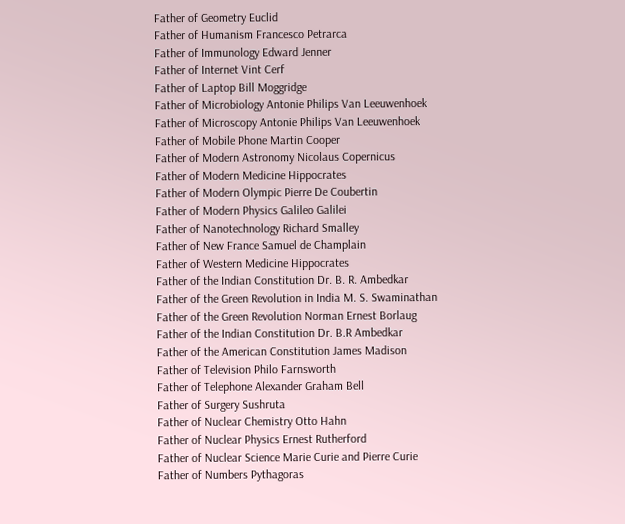Father of Geometry Euclid
Father of Humanism Francesco Petrarca
Father of Immunology Edward Jenner
Father of Internet Vint Cerf
Father of Laptop Bill Moggridge
Father of Microbiology Antonie Philips Van Leeuwenhoek
Father of Microscopy Antonie Philips Van Leeuwenhoek
Father of Mobile Phone Martin Cooper
Father of Modern Astronomy Nicolaus Copernicus
Father of Modern Medicine Hippocrates
Father of Modern Olympic Pierre De Coubertin
Father of Modern Physics Galileo Galilei
Father of Nanotechnology Richard Smalley
Father of New France Samuel de Champlain
Father of Western Medicine Hippocrates
Father of the Indian Constitution Dr. B. R. Ambedkar
Father of the Green Revolution in India M. S. Swaminathan
Father of the Green Revolution Norman Ernest Borlaug
Father of the Indian Constitution Dr. B.R Ambedkar
Father of the American Constitution James Madison
Father of Television Philo Farnsworth
Father of Telephone Alexander Graham Bell
Father of Surgery Sushruta
Father of Nuclear Chemistry Otto Hahn
Father of Nuclear Physics Ernest Rutherford
Father of Nuclear Science Marie Curie and Pierre Curie
Father of Numbers Pythagoras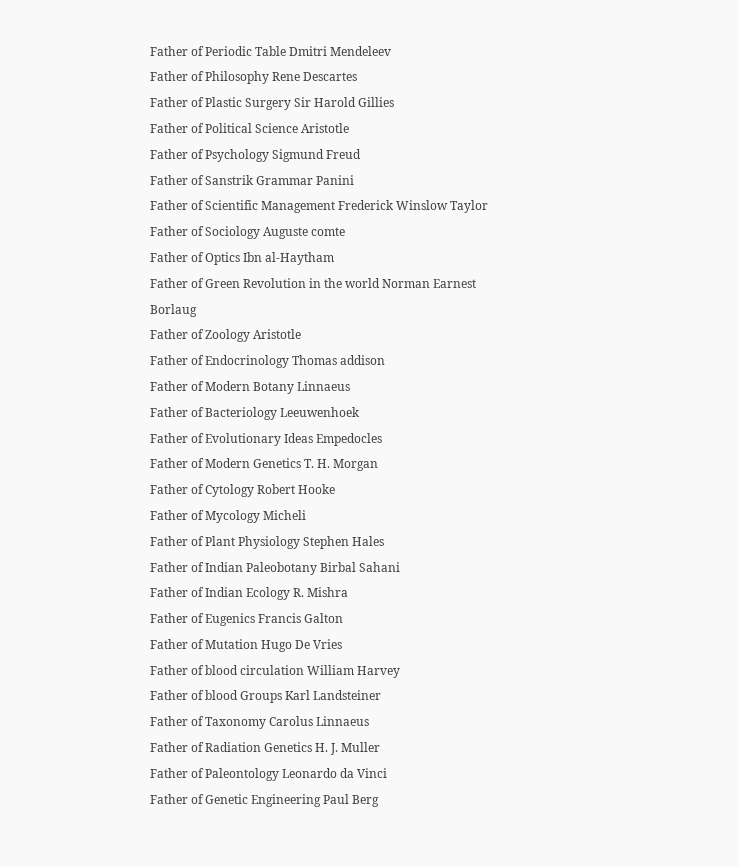Father of Periodic Table Dmitri Mendeleev
Father of Philosophy Rene Descartes
Father of Plastic Surgery Sir Harold Gillies
Father of Political Science Aristotle
Father of Psychology Sigmund Freud
Father of Sanstrik Grammar Panini
Father of Scientific Management Frederick Winslow Taylor
Father of Sociology Auguste comte
Father of Optics Ibn al-Haytham
Father of Green Revolution in the world Norman Earnest Borlaug
Father of Zoology Aristotle
Father of Endocrinology Thomas addison
Father of Modern Botany Linnaeus
Father of Bacteriology Leeuwenhoek
Father of Evolutionary Ideas Empedocles
Father of Modern Genetics T. H. Morgan
Father of Cytology Robert Hooke
Father of Mycology Micheli
Father of Plant Physiology Stephen Hales
Father of Indian Paleobotany Birbal Sahani
Father of Indian Ecology R. Mishra
Father of Eugenics Francis Galton
Father of Mutation Hugo De Vries
Father of blood circulation William Harvey
Father of blood Groups Karl Landsteiner
Father of Taxonomy Carolus Linnaeus
Father of Radiation Genetics H. J. Muller
Father of Paleontology Leonardo da Vinci
Father of Genetic Engineering Paul Berg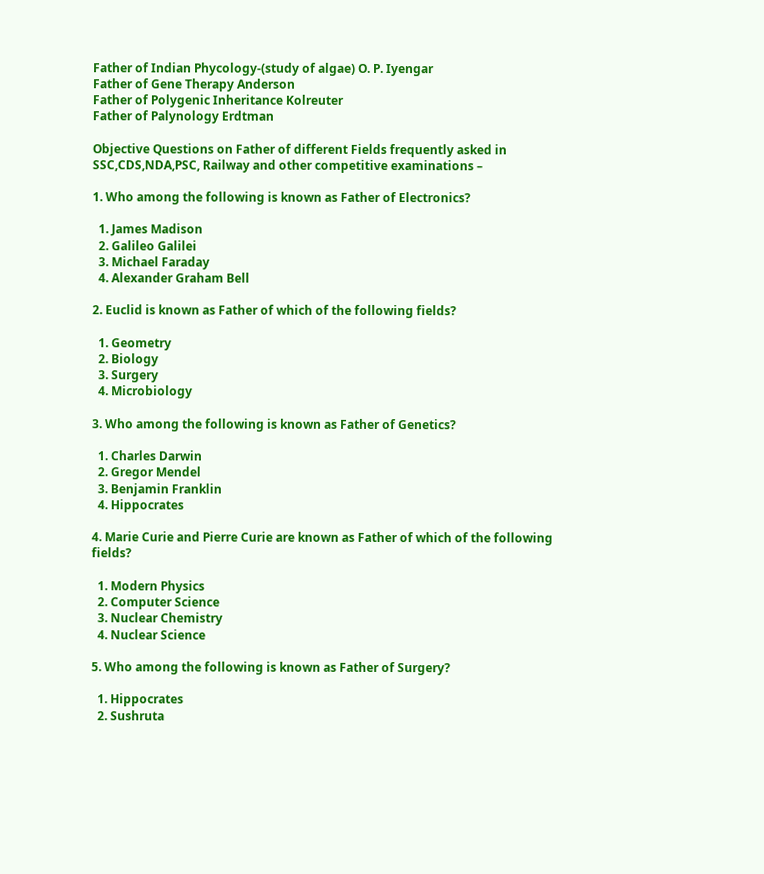Father of Indian Phycology-(study of algae) O. P. Iyengar
Father of Gene Therapy Anderson
Father of Polygenic Inheritance Kolreuter
Father of Palynology Erdtman

Objective Questions on Father of different Fields frequently asked in SSC,CDS,NDA,PSC, Railway and other competitive examinations –

1. Who among the following is known as Father of Electronics?

  1. James Madison
  2. Galileo Galilei
  3. Michael Faraday
  4. Alexander Graham Bell

2. Euclid is known as Father of which of the following fields?

  1. Geometry
  2. Biology
  3. Surgery
  4. Microbiology

3. Who among the following is known as Father of Genetics?

  1. Charles Darwin
  2. Gregor Mendel
  3. Benjamin Franklin
  4. Hippocrates

4. Marie Curie and Pierre Curie are known as Father of which of the following fields?

  1. Modern Physics
  2. Computer Science
  3. Nuclear Chemistry
  4. Nuclear Science

5. Who among the following is known as Father of Surgery?

  1. Hippocrates
  2. Sushruta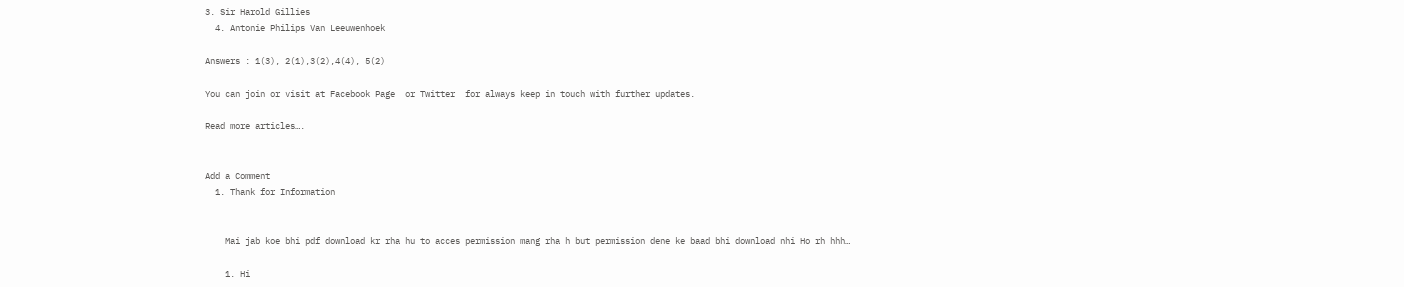3. Sir Harold Gillies
  4. Antonie Philips Van Leeuwenhoek

Answers : 1(3), 2(1),3(2),4(4), 5(2)

You can join or visit at Facebook Page  or Twitter  for always keep in touch with further updates.

Read more articles….


Add a Comment
  1. Thank for Information


    Mai jab koe bhi pdf download kr rha hu to acces permission mang rha h but permission dene ke baad bhi download nhi Ho rh hhh…

    1. Hi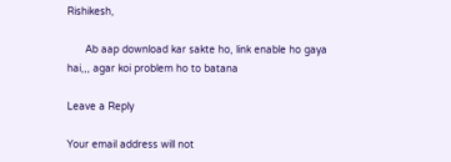Rishikesh,

      Ab aap download kar sakte ho, link enable ho gaya hai,,, agar koi problem ho to batana

Leave a Reply

Your email address will not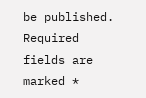be published. Required fields are marked *